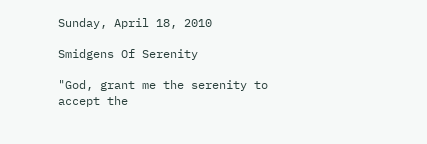Sunday, April 18, 2010

Smidgens Of Serenity

"God, grant me the serenity to accept the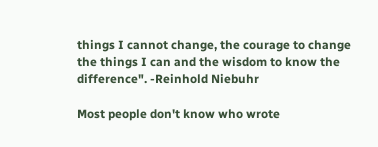things I cannot change, the courage to change the things I can and the wisdom to know the difference". -Reinhold Niebuhr

Most people don't know who wrote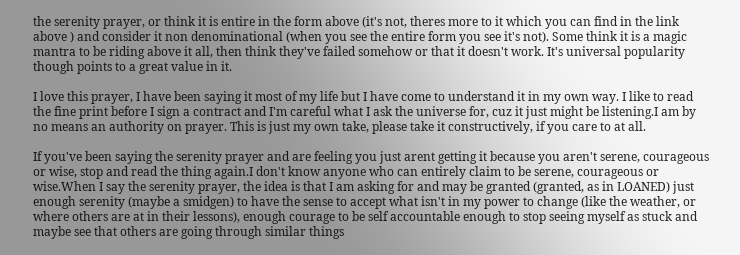the serenity prayer, or think it is entire in the form above (it's not, theres more to it which you can find in the link above ) and consider it non denominational (when you see the entire form you see it's not). Some think it is a magic mantra to be riding above it all, then think they've failed somehow or that it doesn't work. It's universal popularity though points to a great value in it.

I love this prayer, I have been saying it most of my life but I have come to understand it in my own way. I like to read the fine print before I sign a contract and I'm careful what I ask the universe for, cuz it just might be listening.I am by no means an authority on prayer. This is just my own take, please take it constructively, if you care to at all.

If you've been saying the serenity prayer and are feeling you just arent getting it because you aren't serene, courageous or wise, stop and read the thing again.I don't know anyone who can entirely claim to be serene, courageous or wise.When I say the serenity prayer, the idea is that I am asking for and may be granted (granted, as in LOANED) just enough serenity (maybe a smidgen) to have the sense to accept what isn't in my power to change (like the weather, or where others are at in their lessons), enough courage to be self accountable enough to stop seeing myself as stuck and maybe see that others are going through similar things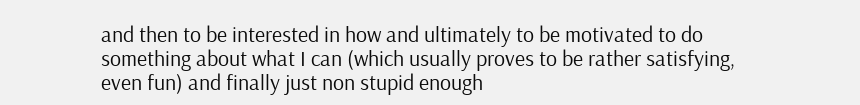and then to be interested in how and ultimately to be motivated to do something about what I can (which usually proves to be rather satisfying, even fun) and finally just non stupid enough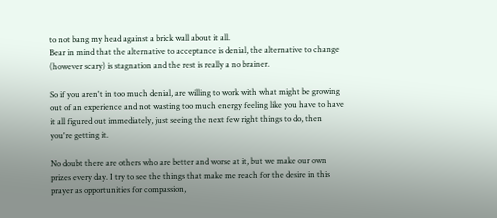to not bang my head against a brick wall about it all.
Bear in mind that the alternative to acceptance is denial, the alternative to change (however scary) is stagnation and the rest is really a no brainer.

So if you aren't in too much denial, are willing to work with what might be growing out of an experience and not wasting too much energy feeling like you have to have it all figured out immediately, just seeing the next few right things to do, then you're getting it.

No doubt there are others who are better and worse at it, but we make our own prizes every day. I try to see the things that make me reach for the desire in this prayer as opportunities for compassion,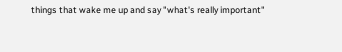things that wake me up and say "what's really important"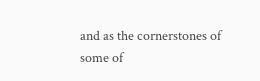and as the cornerstones of some of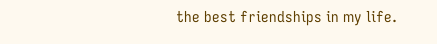the best friendships in my life.